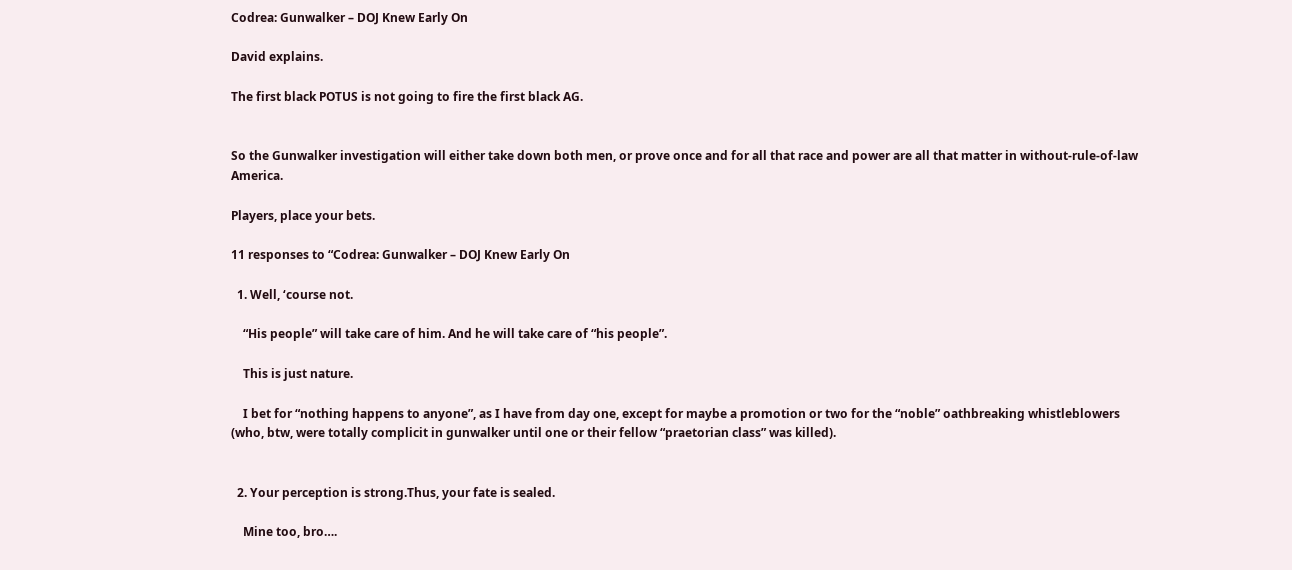Codrea: Gunwalker – DOJ Knew Early On

David explains.

The first black POTUS is not going to fire the first black AG.


So the Gunwalker investigation will either take down both men, or prove once and for all that race and power are all that matter in without-rule-of-law America.

Players, place your bets.

11 responses to “Codrea: Gunwalker – DOJ Knew Early On

  1. Well, ‘course not.

    “His people” will take care of him. And he will take care of “his people”.

    This is just nature.

    I bet for “nothing happens to anyone”, as I have from day one, except for maybe a promotion or two for the “noble” oathbreaking whistleblowers (who, btw, were totally complicit in gunwalker until one or their fellow “praetorian class” was killed).


  2. Your perception is strong.Thus, your fate is sealed.

    Mine too, bro….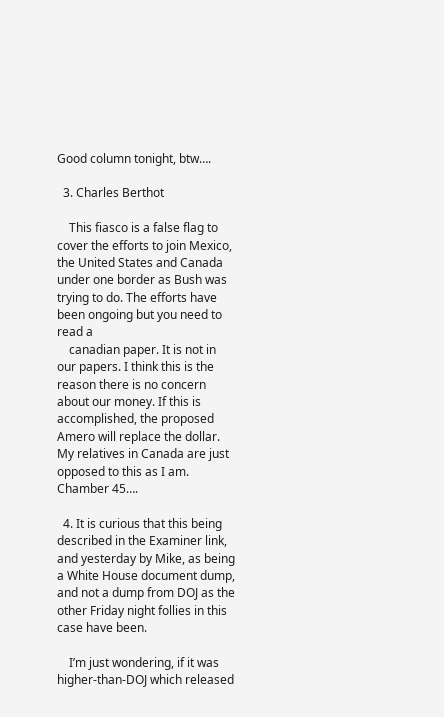Good column tonight, btw….

  3. Charles Berthot

    This fiasco is a false flag to cover the efforts to join Mexico, the United States and Canada under one border as Bush was trying to do. The efforts have been ongoing but you need to read a
    canadian paper. It is not in our papers. I think this is the reason there is no concern about our money. If this is accomplished, the proposed Amero will replace the dollar. My relatives in Canada are just opposed to this as I am. Chamber 45….

  4. It is curious that this being described in the Examiner link, and yesterday by Mike, as being a White House document dump, and not a dump from DOJ as the other Friday night follies in this case have been.

    I’m just wondering, if it was higher-than-DOJ which released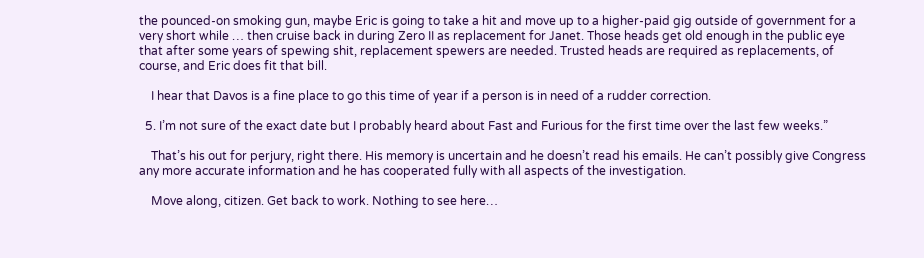the pounced-on smoking gun, maybe Eric is going to take a hit and move up to a higher-paid gig outside of government for a very short while … then cruise back in during Zero II as replacement for Janet. Those heads get old enough in the public eye that after some years of spewing shit, replacement spewers are needed. Trusted heads are required as replacements, of course, and Eric does fit that bill.

    I hear that Davos is a fine place to go this time of year if a person is in need of a rudder correction.

  5. I’m not sure of the exact date but I probably heard about Fast and Furious for the first time over the last few weeks.”

    That’s his out for perjury, right there. His memory is uncertain and he doesn’t read his emails. He can’t possibly give Congress any more accurate information and he has cooperated fully with all aspects of the investigation.

    Move along, citizen. Get back to work. Nothing to see here…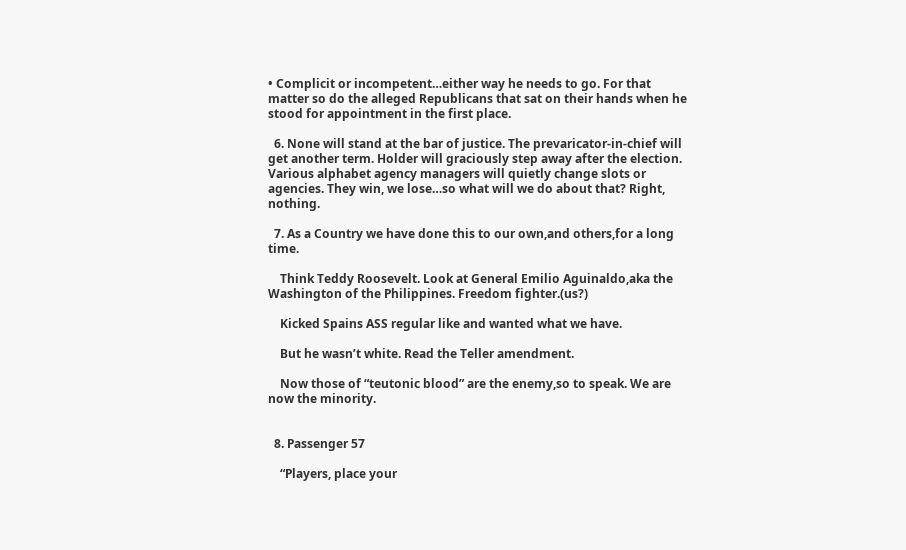• Complicit or incompetent…either way he needs to go. For that matter so do the alleged Republicans that sat on their hands when he stood for appointment in the first place.

  6. None will stand at the bar of justice. The prevaricator-in-chief will get another term. Holder will graciously step away after the election. Various alphabet agency managers will quietly change slots or agencies. They win, we lose…so what will we do about that? Right, nothing.

  7. As a Country we have done this to our own,and others,for a long time.

    Think Teddy Roosevelt. Look at General Emilio Aguinaldo,aka the Washington of the Philippines. Freedom fighter.(us?)

    Kicked Spains ASS regular like and wanted what we have.

    But he wasn’t white. Read the Teller amendment.

    Now those of “teutonic blood” are the enemy,so to speak. We are now the minority.


  8. Passenger 57

    “Players, place your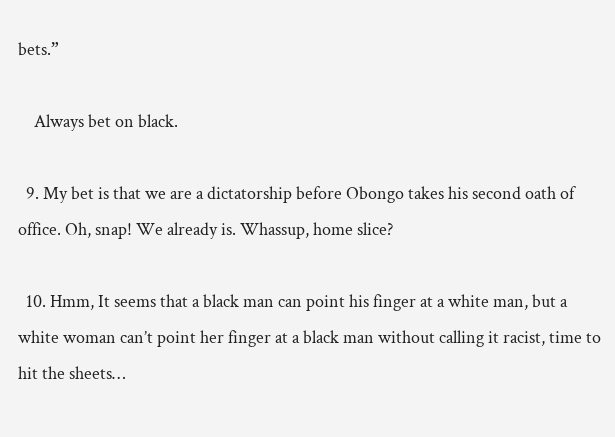bets.”

    Always bet on black.

  9. My bet is that we are a dictatorship before Obongo takes his second oath of office. Oh, snap! We already is. Whassup, home slice?

  10. Hmm, It seems that a black man can point his finger at a white man, but a white woman can’t point her finger at a black man without calling it racist, time to hit the sheets…